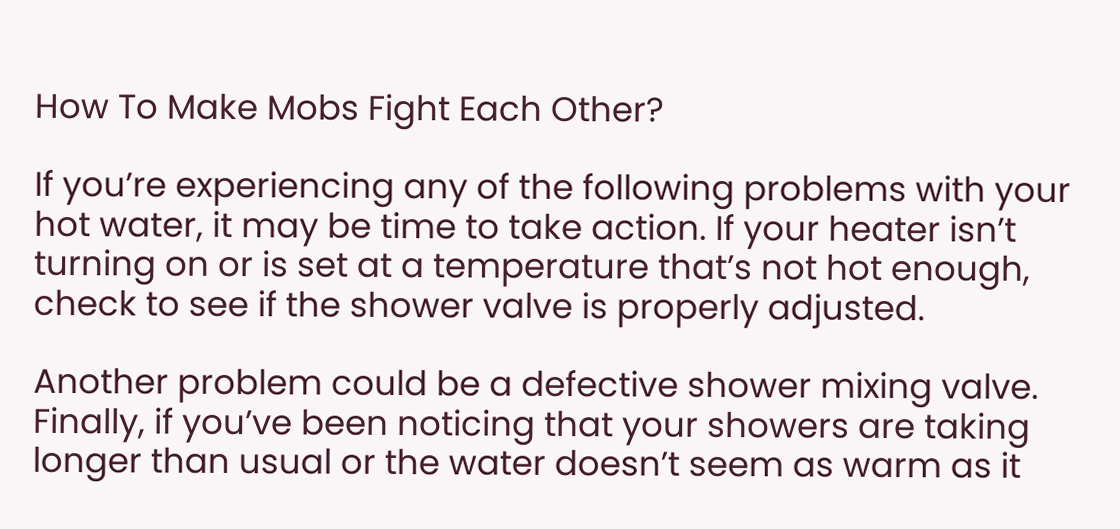How To Make Mobs Fight Each Other?

If you’re experiencing any of the following problems with your hot water, it may be time to take action. If your heater isn’t turning on or is set at a temperature that’s not hot enough, check to see if the shower valve is properly adjusted.

Another problem could be a defective shower mixing valve. Finally, if you’ve been noticing that your showers are taking longer than usual or the water doesn’t seem as warm as it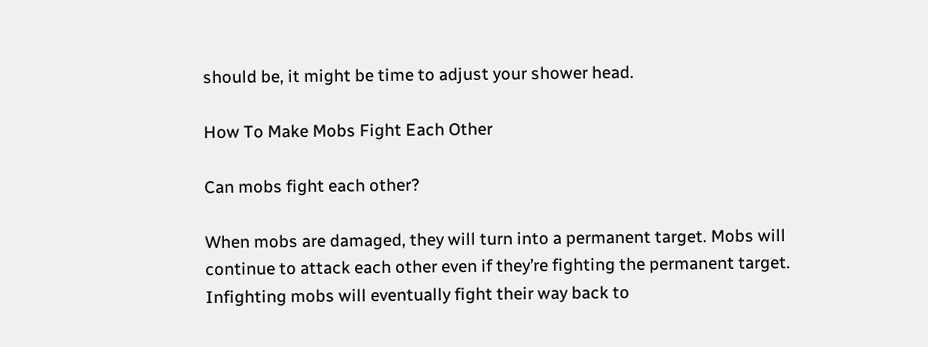should be, it might be time to adjust your shower head.

How To Make Mobs Fight Each Other

Can mobs fight each other?

When mobs are damaged, they will turn into a permanent target. Mobs will continue to attack each other even if they’re fighting the permanent target. Infighting mobs will eventually fight their way back to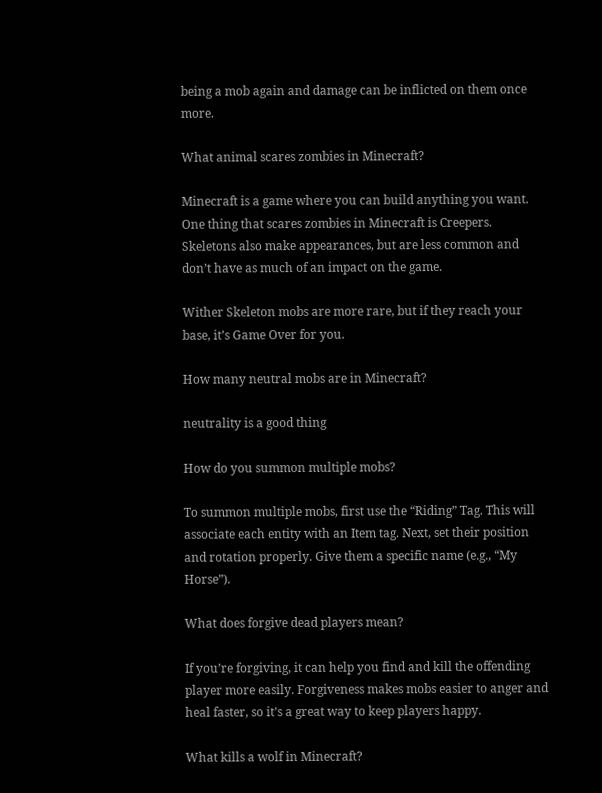being a mob again and damage can be inflicted on them once more.

What animal scares zombies in Minecraft?

Minecraft is a game where you can build anything you want. One thing that scares zombies in Minecraft is Creepers. Skeletons also make appearances, but are less common and don’t have as much of an impact on the game.

Wither Skeleton mobs are more rare, but if they reach your base, it’s Game Over for you.

How many neutral mobs are in Minecraft?

neutrality is a good thing

How do you summon multiple mobs?

To summon multiple mobs, first use the “Riding” Tag. This will associate each entity with an Item tag. Next, set their position and rotation properly. Give them a specific name (e.g., “My Horse”).

What does forgive dead players mean?

If you’re forgiving, it can help you find and kill the offending player more easily. Forgiveness makes mobs easier to anger and heal faster, so it’s a great way to keep players happy.

What kills a wolf in Minecraft?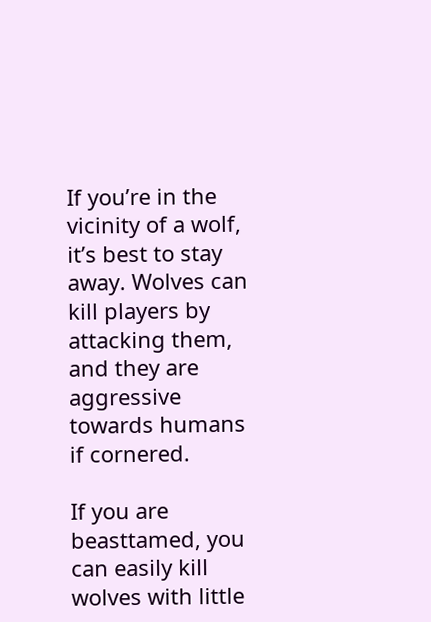If you’re in the vicinity of a wolf, it’s best to stay away. Wolves can kill players by attacking them, and they are aggressive towards humans if cornered.

If you are beasttamed, you can easily kill wolves with little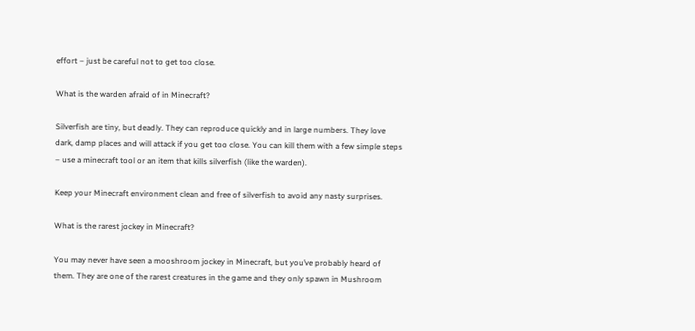effort – just be careful not to get too close.

What is the warden afraid of in Minecraft?

Silverfish are tiny, but deadly. They can reproduce quickly and in large numbers. They love dark, damp places and will attack if you get too close. You can kill them with a few simple steps – use a minecraft tool or an item that kills silverfish (like the warden).

Keep your Minecraft environment clean and free of silverfish to avoid any nasty surprises.

What is the rarest jockey in Minecraft?

You may never have seen a mooshroom jockey in Minecraft, but you’ve probably heard of them. They are one of the rarest creatures in the game and they only spawn in Mushroom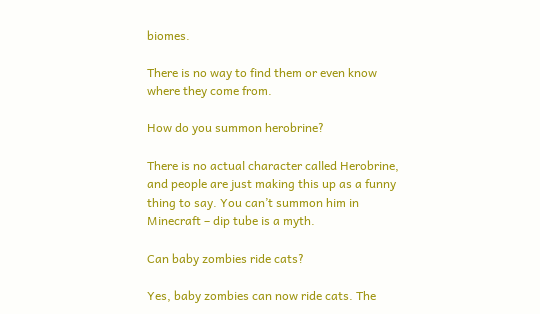biomes.

There is no way to find them or even know where they come from.

How do you summon herobrine?

There is no actual character called Herobrine, and people are just making this up as a funny thing to say. You can’t summon him in Minecraft – dip tube is a myth.

Can baby zombies ride cats?

Yes, baby zombies can now ride cats. The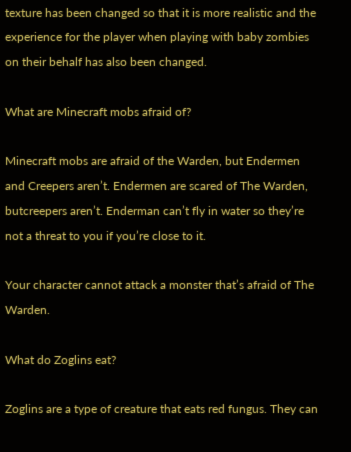texture has been changed so that it is more realistic and the experience for the player when playing with baby zombies on their behalf has also been changed.

What are Minecraft mobs afraid of?

Minecraft mobs are afraid of the Warden, but Endermen and Creepers aren’t. Endermen are scared of The Warden, butcreepers aren’t. Enderman can’t fly in water so they’re not a threat to you if you’re close to it.

Your character cannot attack a monster that’s afraid of The Warden.

What do Zoglins eat?

Zoglins are a type of creature that eats red fungus. They can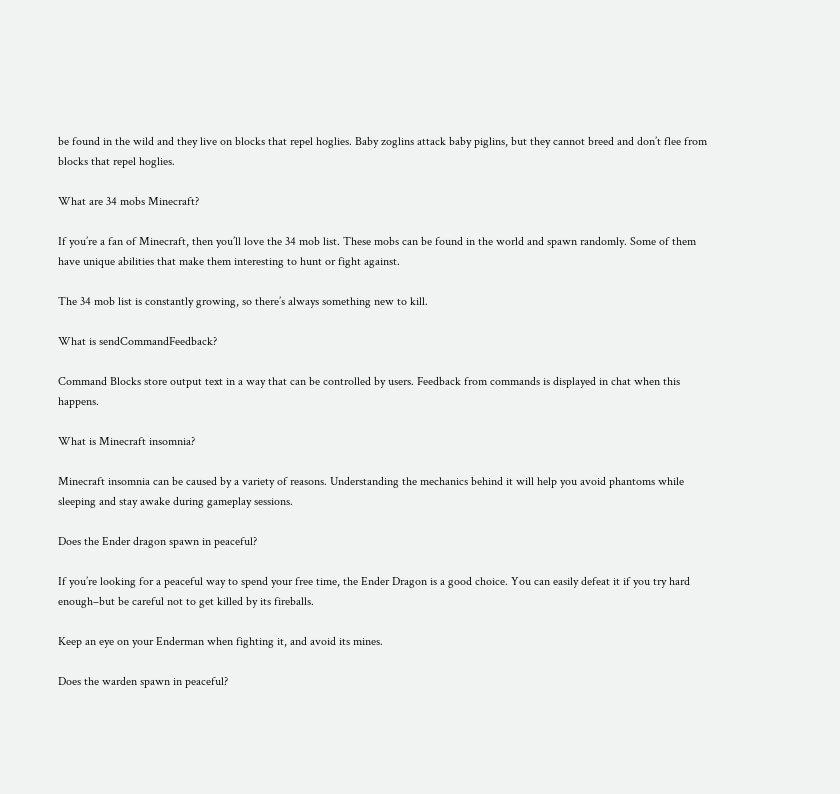be found in the wild and they live on blocks that repel hoglies. Baby zoglins attack baby piglins, but they cannot breed and don’t flee from blocks that repel hoglies.

What are 34 mobs Minecraft?

If you’re a fan of Minecraft, then you’ll love the 34 mob list. These mobs can be found in the world and spawn randomly. Some of them have unique abilities that make them interesting to hunt or fight against.

The 34 mob list is constantly growing, so there’s always something new to kill.

What is sendCommandFeedback?

Command Blocks store output text in a way that can be controlled by users. Feedback from commands is displayed in chat when this happens.

What is Minecraft insomnia?

Minecraft insomnia can be caused by a variety of reasons. Understanding the mechanics behind it will help you avoid phantoms while sleeping and stay awake during gameplay sessions.

Does the Ender dragon spawn in peaceful?

If you’re looking for a peaceful way to spend your free time, the Ender Dragon is a good choice. You can easily defeat it if you try hard enough–but be careful not to get killed by its fireballs.

Keep an eye on your Enderman when fighting it, and avoid its mines.

Does the warden spawn in peaceful?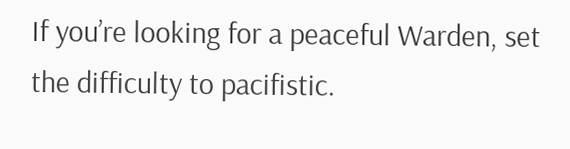If you’re looking for a peaceful Warden, set the difficulty to pacifistic.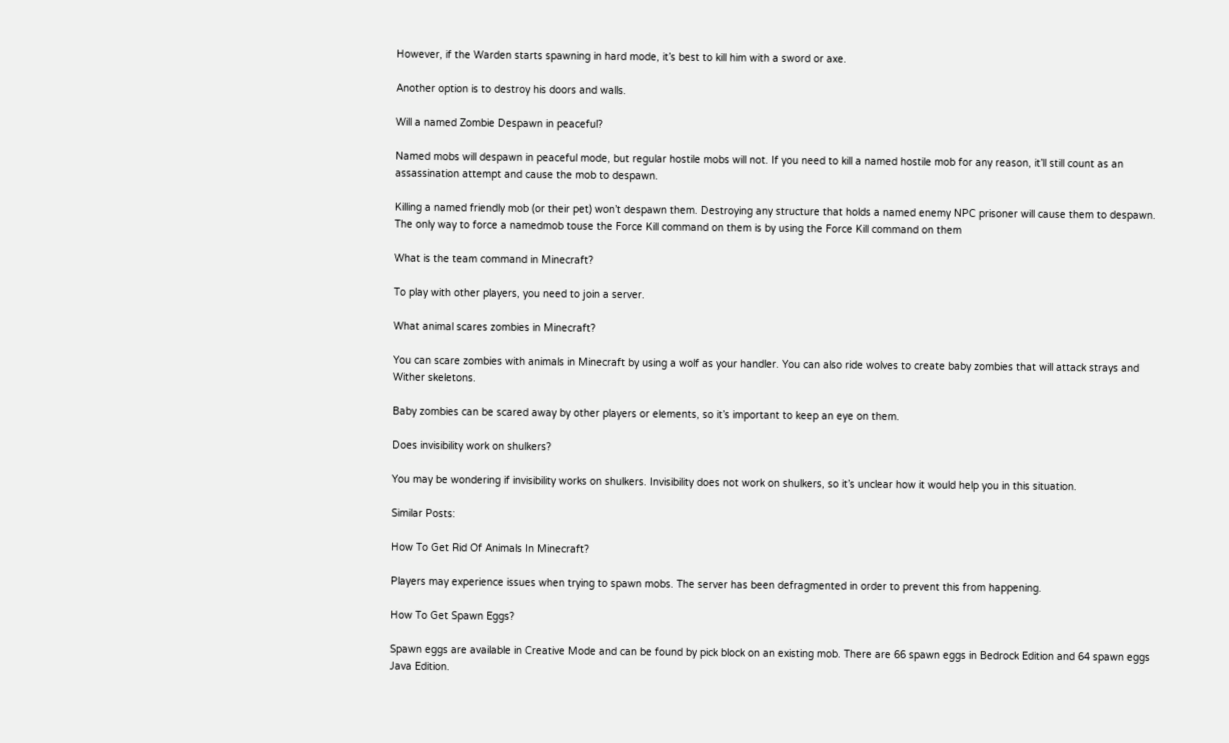However, if the Warden starts spawning in hard mode, it’s best to kill him with a sword or axe.

Another option is to destroy his doors and walls.

Will a named Zombie Despawn in peaceful?

Named mobs will despawn in peaceful mode, but regular hostile mobs will not. If you need to kill a named hostile mob for any reason, it’ll still count as an assassination attempt and cause the mob to despawn.

Killing a named friendly mob (or their pet) won’t despawn them. Destroying any structure that holds a named enemy NPC prisoner will cause them to despawn. The only way to force a namedmob touse the Force Kill command on them is by using the Force Kill command on them

What is the team command in Minecraft?

To play with other players, you need to join a server.

What animal scares zombies in Minecraft?

You can scare zombies with animals in Minecraft by using a wolf as your handler. You can also ride wolves to create baby zombies that will attack strays and Wither skeletons.

Baby zombies can be scared away by other players or elements, so it’s important to keep an eye on them.

Does invisibility work on shulkers?

You may be wondering if invisibility works on shulkers. Invisibility does not work on shulkers, so it’s unclear how it would help you in this situation.

Similar Posts:

How To Get Rid Of Animals In Minecraft?

Players may experience issues when trying to spawn mobs. The server has been defragmented in order to prevent this from happening.

How To Get Spawn Eggs?

Spawn eggs are available in Creative Mode and can be found by pick block on an existing mob. There are 66 spawn eggs in Bedrock Edition and 64 spawn eggs Java Edition.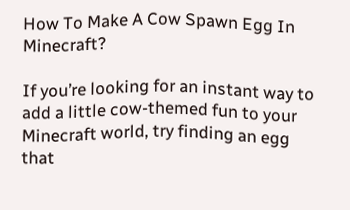How To Make A Cow Spawn Egg In Minecraft?

If you’re looking for an instant way to add a little cow-themed fun to your Minecraft world, try finding an egg that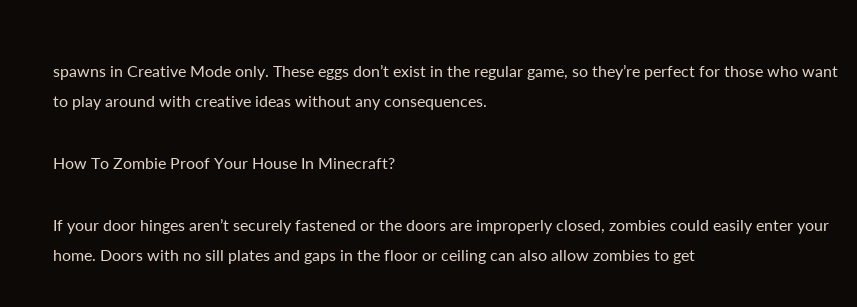spawns in Creative Mode only. These eggs don’t exist in the regular game, so they’re perfect for those who want to play around with creative ideas without any consequences.

How To Zombie Proof Your House In Minecraft?

If your door hinges aren’t securely fastened or the doors are improperly closed, zombies could easily enter your home. Doors with no sill plates and gaps in the floor or ceiling can also allow zombies to get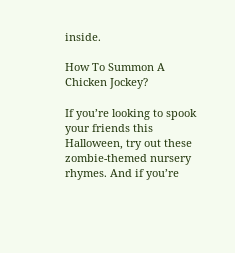inside.

How To Summon A Chicken Jockey?

If you’re looking to spook your friends this Halloween, try out these zombie-themed nursery rhymes. And if you’re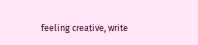feeling creative, write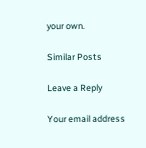your own.

Similar Posts

Leave a Reply

Your email address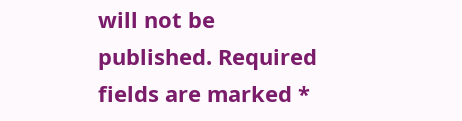will not be published. Required fields are marked *